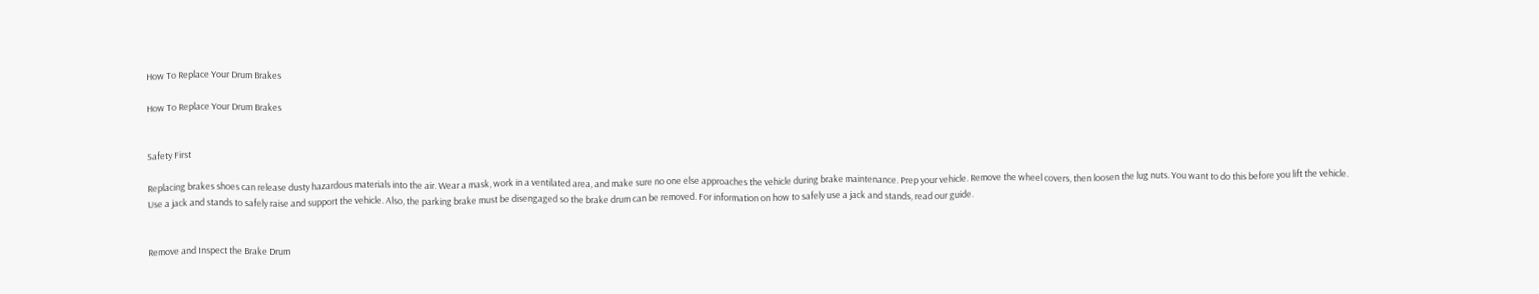How To Replace Your Drum Brakes

How To Replace Your Drum Brakes


Safety First

Replacing brakes shoes can release dusty hazardous materials into the air. Wear a mask, work in a ventilated area, and make sure no one else approaches the vehicle during brake maintenance. Prep your vehicle. Remove the wheel covers, then loosen the lug nuts. You want to do this before you lift the vehicle. Use a jack and stands to safely raise and support the vehicle. Also, the parking brake must be disengaged so the brake drum can be removed. For information on how to safely use a jack and stands, read our guide.


Remove and Inspect the Brake Drum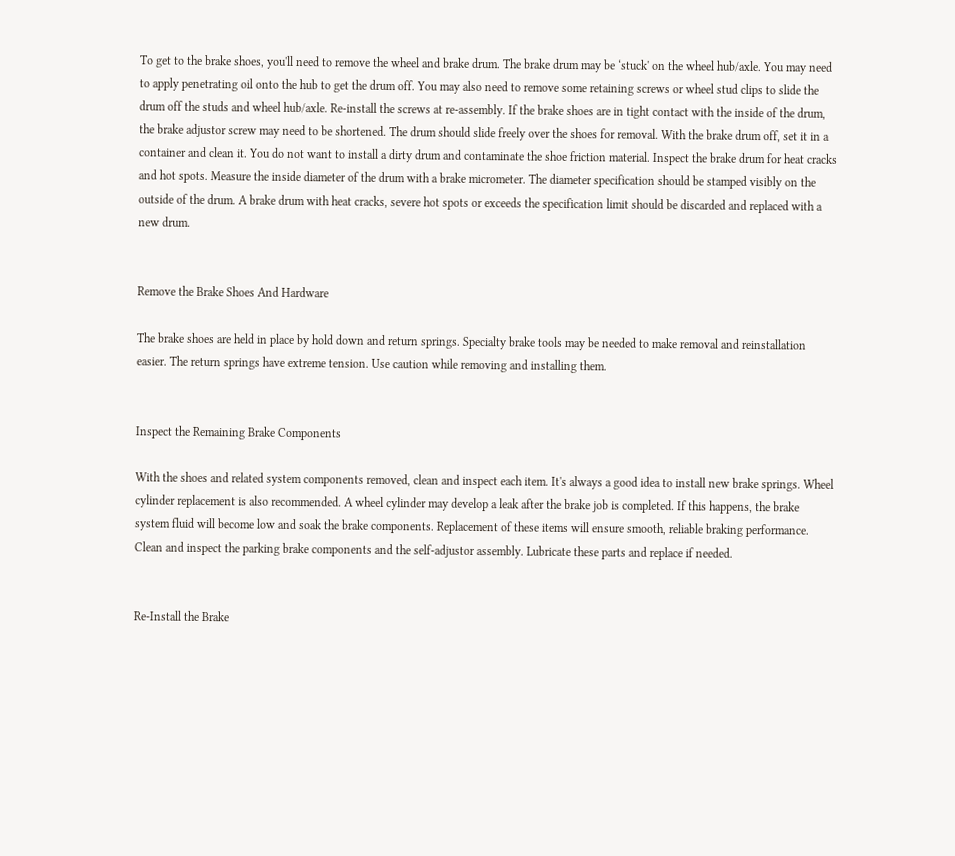To get to the brake shoes, you'll need to remove the wheel and brake drum. The brake drum may be ‘stuck' on the wheel hub/axle. You may need to apply penetrating oil onto the hub to get the drum off. You may also need to remove some retaining screws or wheel stud clips to slide the drum off the studs and wheel hub/axle. Re-install the screws at re-assembly. If the brake shoes are in tight contact with the inside of the drum, the brake adjustor screw may need to be shortened. The drum should slide freely over the shoes for removal. With the brake drum off, set it in a container and clean it. You do not want to install a dirty drum and contaminate the shoe friction material. Inspect the brake drum for heat cracks and hot spots. Measure the inside diameter of the drum with a brake micrometer. The diameter specification should be stamped visibly on the outside of the drum. A brake drum with heat cracks, severe hot spots or exceeds the specification limit should be discarded and replaced with a new drum.


Remove the Brake Shoes And Hardware

The brake shoes are held in place by hold down and return springs. Specialty brake tools may be needed to make removal and reinstallation easier. The return springs have extreme tension. Use caution while removing and installing them.


Inspect the Remaining Brake Components

With the shoes and related system components removed, clean and inspect each item. It's always a good idea to install new brake springs. Wheel cylinder replacement is also recommended. A wheel cylinder may develop a leak after the brake job is completed. If this happens, the brake system fluid will become low and soak the brake components. Replacement of these items will ensure smooth, reliable braking performance. Clean and inspect the parking brake components and the self-adjustor assembly. Lubricate these parts and replace if needed.


Re-Install the Brake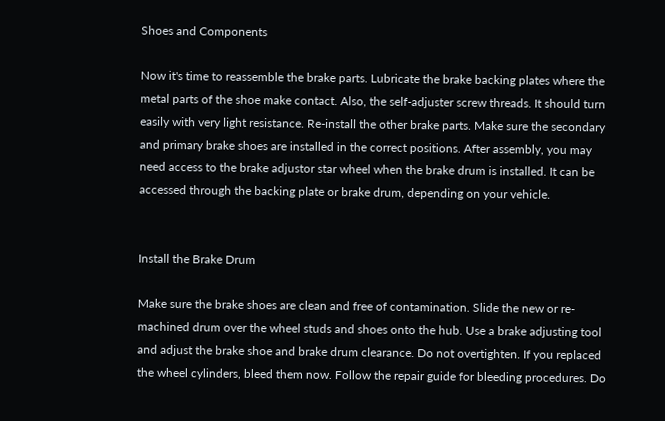Shoes and Components

Now it's time to reassemble the brake parts. Lubricate the brake backing plates where the metal parts of the shoe make contact. Also, the self-adjuster screw threads. It should turn easily with very light resistance. Re-install the other brake parts. Make sure the secondary and primary brake shoes are installed in the correct positions. After assembly, you may need access to the brake adjustor star wheel when the brake drum is installed. It can be accessed through the backing plate or brake drum, depending on your vehicle.


Install the Brake Drum

Make sure the brake shoes are clean and free of contamination. Slide the new or re-machined drum over the wheel studs and shoes onto the hub. Use a brake adjusting tool and adjust the brake shoe and brake drum clearance. Do not overtighten. If you replaced the wheel cylinders, bleed them now. Follow the repair guide for bleeding procedures. Do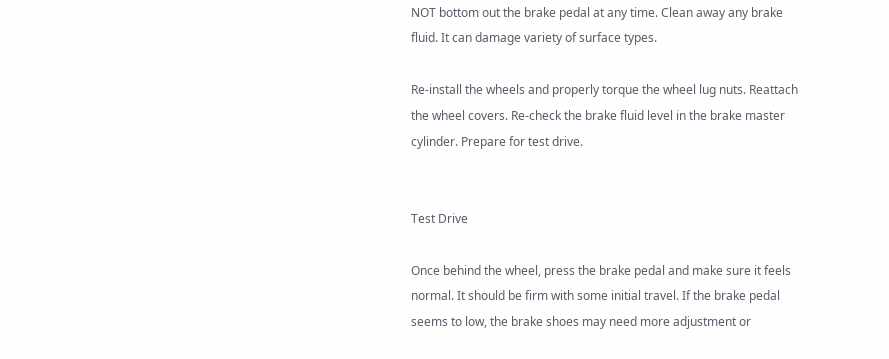NOT bottom out the brake pedal at any time. Clean away any brake fluid. It can damage variety of surface types.

Re-install the wheels and properly torque the wheel lug nuts. Reattach the wheel covers. Re-check the brake fluid level in the brake master cylinder. Prepare for test drive.


Test Drive

Once behind the wheel, press the brake pedal and make sure it feels normal. It should be firm with some initial travel. If the brake pedal seems to low, the brake shoes may need more adjustment or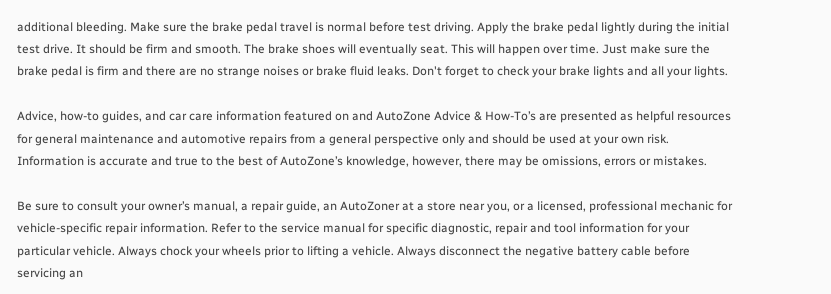additional bleeding. Make sure the brake pedal travel is normal before test driving. Apply the brake pedal lightly during the initial test drive. It should be firm and smooth. The brake shoes will eventually seat. This will happen over time. Just make sure the brake pedal is firm and there are no strange noises or brake fluid leaks. Don't forget to check your brake lights and all your lights.

Advice, how-to guides, and car care information featured on and AutoZone Advice & How-To’s are presented as helpful resources for general maintenance and automotive repairs from a general perspective only and should be used at your own risk. Information is accurate and true to the best of AutoZone’s knowledge, however, there may be omissions, errors or mistakes.

Be sure to consult your owner’s manual, a repair guide, an AutoZoner at a store near you, or a licensed, professional mechanic for vehicle-specific repair information. Refer to the service manual for specific diagnostic, repair and tool information for your particular vehicle. Always chock your wheels prior to lifting a vehicle. Always disconnect the negative battery cable before servicing an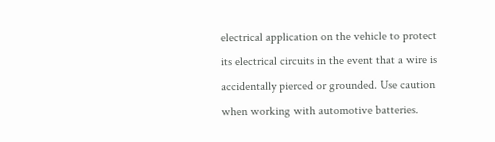electrical application on the vehicle to protect its electrical circuits in the event that a wire is accidentally pierced or grounded. Use caution when working with automotive batteries.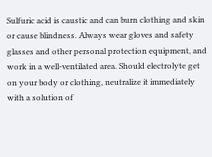Sulfuric acid is caustic and can burn clothing and skin or cause blindness. Always wear gloves and safety glasses and other personal protection equipment, and work in a well-ventilated area. Should electrolyte get on your body or clothing, neutralize it immediately with a solution of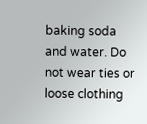baking soda and water. Do not wear ties or loose clothing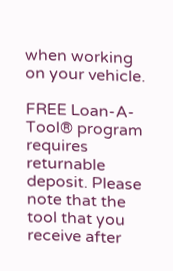when working on your vehicle.

FREE Loan-A-Tool® program requires returnable deposit. Please note that the tool that you receive after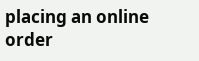placing an online order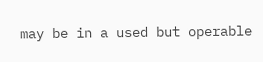may be in a used but operable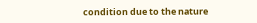condition due to the nature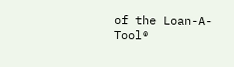of the Loan-A-Tool®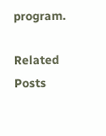program.

Related Posts